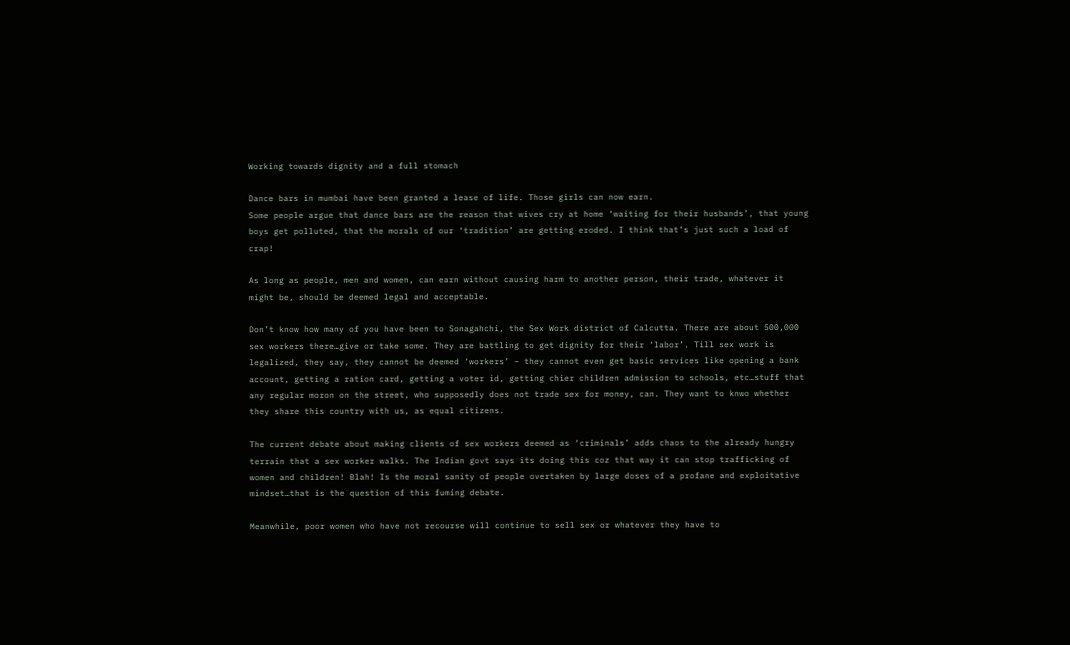Working towards dignity and a full stomach

Dance bars in mumbai have been granted a lease of life. Those girls can now earn.
Some people argue that dance bars are the reason that wives cry at home ‘waiting for their husbands’, that young boys get polluted, that the morals of our ‘tradition’ are getting eroded. I think that’s just such a load of crap!

As long as people, men and women, can earn without causing harm to another person, their trade, whatever it might be, should be deemed legal and acceptable.

Don’t know how many of you have been to Sonagahchi, the Sex Work district of Calcutta. There are about 500,000 sex workers there…give or take some. They are battling to get dignity for their ‘labor’. Till sex work is legalized, they say, they cannot be deemed ‘workers’ – they cannot even get basic services like opening a bank account, getting a ration card, getting a voter id, getting chier children admission to schools, etc…stuff that any regular moron on the street, who supposedly does not trade sex for money, can. They want to knwo whether they share this country with us, as equal citizens.

The current debate about making clients of sex workers deemed as ‘criminals’ adds chaos to the already hungry terrain that a sex worker walks. The Indian govt says its doing this coz that way it can stop trafficking of women and children! Blah! Is the moral sanity of people overtaken by large doses of a profane and exploitative mindset…that is the question of this fuming debate.

Meanwhile, poor women who have not recourse will continue to sell sex or whatever they have to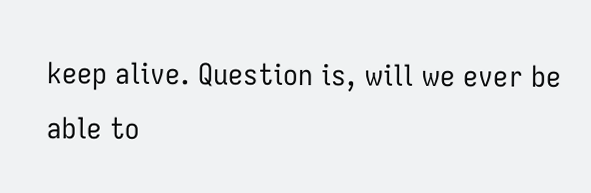keep alive. Question is, will we ever be able to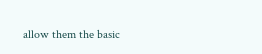allow them the basic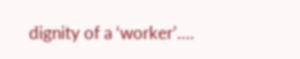dignity of a ‘worker’….